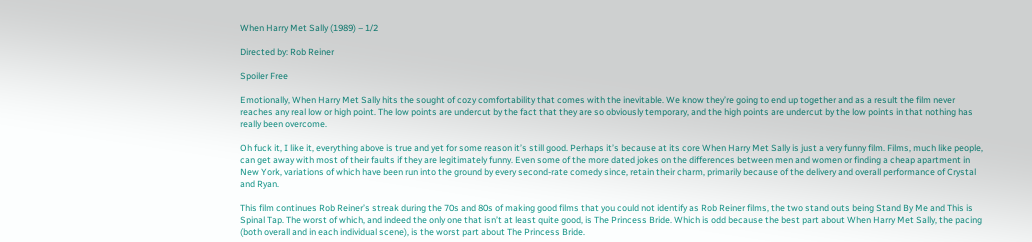When Harry Met Sally (1989) – 1/2

Directed by: Rob Reiner

Spoiler Free

Emotionally, When Harry Met Sally hits the sought of cozy comfortability that comes with the inevitable. We know they’re going to end up together and as a result the film never reaches any real low or high point. The low points are undercut by the fact that they are so obviously temporary, and the high points are undercut by the low points in that nothing has really been overcome.

Oh fuck it, I like it, everything above is true and yet for some reason it’s still good. Perhaps it’s because at its core When Harry Met Sally is just a very funny film. Films, much like people, can get away with most of their faults if they are legitimately funny. Even some of the more dated jokes on the differences between men and women or finding a cheap apartment in New York, variations of which have been run into the ground by every second-rate comedy since, retain their charm, primarily because of the delivery and overall performance of Crystal and Ryan.

This film continues Rob Reiner’s streak during the 70s and 80s of making good films that you could not identify as Rob Reiner films, the two stand outs being Stand By Me and This is Spinal Tap. The worst of which, and indeed the only one that isn’t at least quite good, is The Princess Bride. Which is odd because the best part about When Harry Met Sally, the pacing (both overall and in each individual scene), is the worst part about The Princess Bride.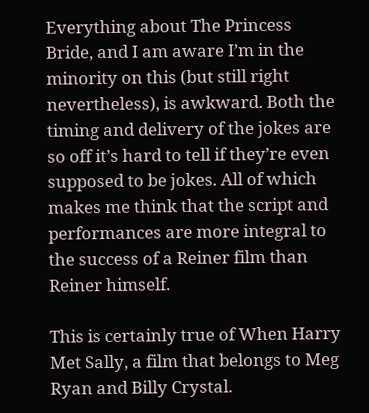Everything about The Princess Bride, and I am aware I’m in the minority on this (but still right nevertheless), is awkward. Both the timing and delivery of the jokes are so off it’s hard to tell if they’re even supposed to be jokes. All of which makes me think that the script and performances are more integral to the success of a Reiner film than Reiner himself.

This is certainly true of When Harry Met Sally, a film that belongs to Meg Ryan and Billy Crystal.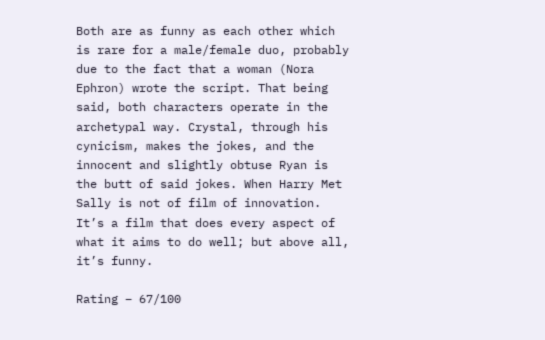Both are as funny as each other which is rare for a male/female duo, probably due to the fact that a woman (Nora Ephron) wrote the script. That being said, both characters operate in the archetypal way. Crystal, through his cynicism, makes the jokes, and the innocent and slightly obtuse Ryan is the butt of said jokes. When Harry Met Sally is not of film of innovation. It’s a film that does every aspect of what it aims to do well; but above all, it’s funny.

Rating – 67/100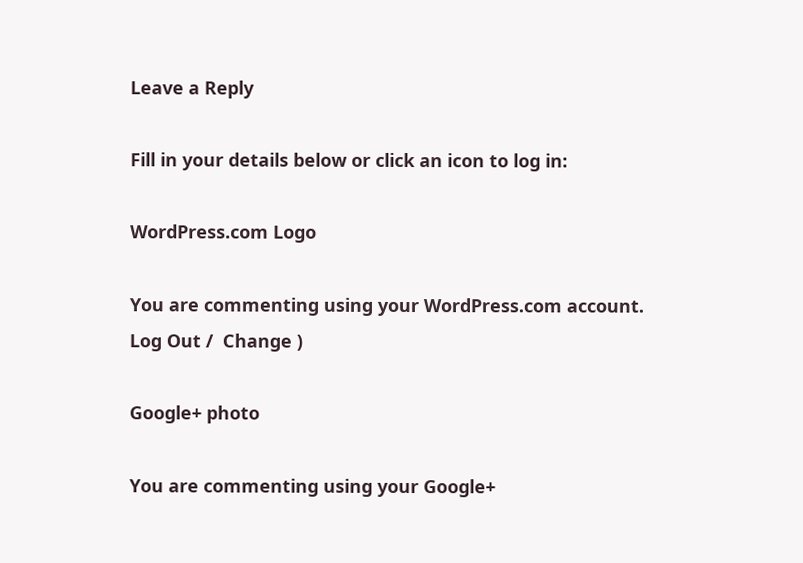Leave a Reply

Fill in your details below or click an icon to log in:

WordPress.com Logo

You are commenting using your WordPress.com account. Log Out /  Change )

Google+ photo

You are commenting using your Google+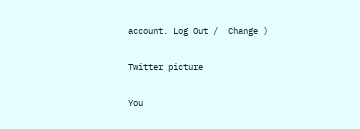account. Log Out /  Change )

Twitter picture

You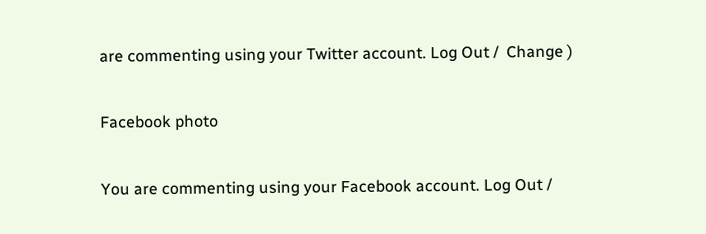are commenting using your Twitter account. Log Out /  Change )

Facebook photo

You are commenting using your Facebook account. Log Out /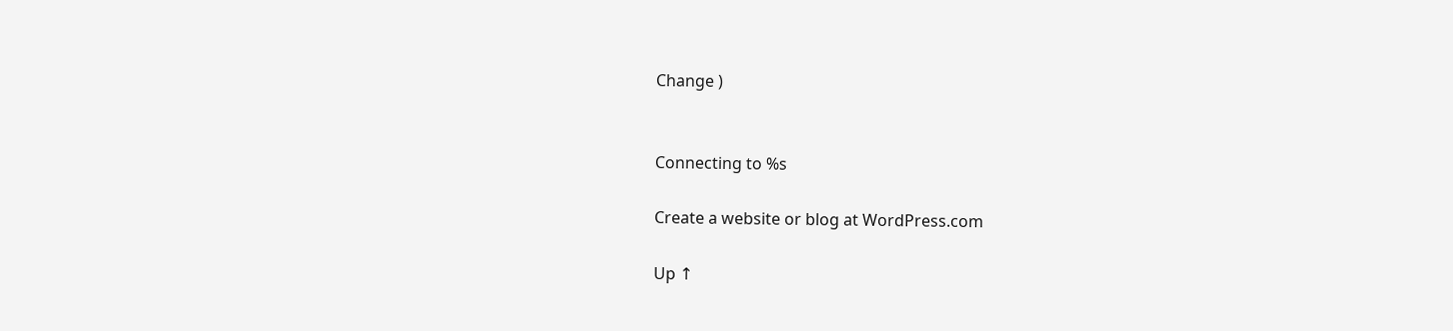Change )


Connecting to %s

Create a website or blog at WordPress.com

Up ↑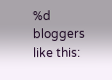%d bloggers like this: